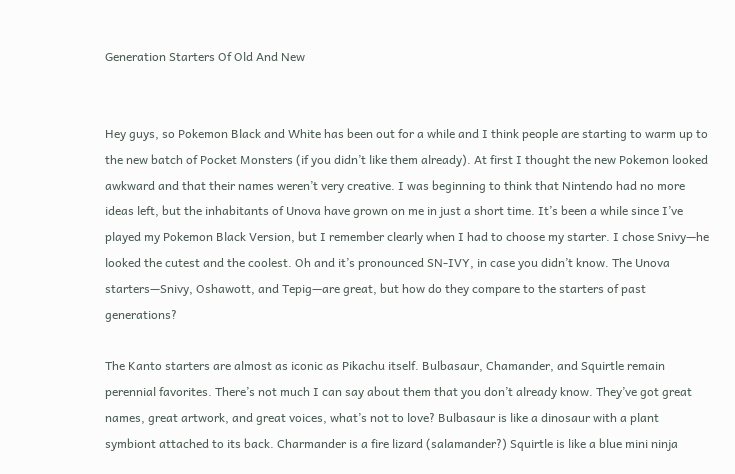Generation Starters Of Old And New


Hey guys, so Pokemon Black and White has been out for a while and I think people are starting to warm up to the new batch of Pocket Monsters (if you didn’t like them already). At first I thought the new Pokemon looked awkward and that their names weren’t very creative. I was beginning to think that Nintendo had no more ideas left, but the inhabitants of Unova have grown on me in just a short time. It’s been a while since I’ve played my Pokemon Black Version, but I remember clearly when I had to choose my starter. I chose Snivy—he looked the cutest and the coolest. Oh and it’s pronounced SN-IVY, in case you didn’t know. The Unova starters—Snivy, Oshawott, and Tepig—are great, but how do they compare to the starters of past generations?

The Kanto starters are almost as iconic as Pikachu itself. Bulbasaur, Chamander, and Squirtle remain perennial favorites. There’s not much I can say about them that you don’t already know. They’ve got great names, great artwork, and great voices, what’s not to love? Bulbasaur is like a dinosaur with a plant symbiont attached to its back. Charmander is a fire lizard (salamander?) Squirtle is like a blue mini ninja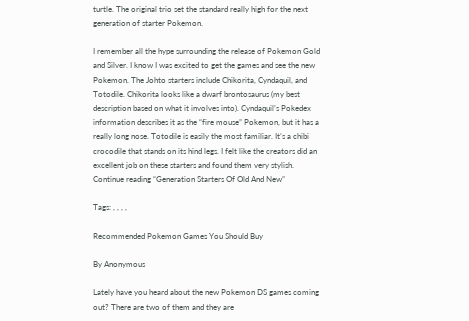turtle. The original trio set the standard really high for the next generation of starter Pokemon.

I remember all the hype surrounding the release of Pokemon Gold and Silver. I know I was excited to get the games and see the new Pokemon. The Johto starters include Chikorita, Cyndaquil, and Totodile. Chikorita looks like a dwarf brontosaurus (my best description based on what it involves into). Cyndaquil’s Pokedex information describes it as the “fire mouse” Pokemon, but it has a really long nose. Totodile is easily the most familiar. It’s a chibi crocodile that stands on its hind legs. I felt like the creators did an excellent job on these starters and found them very stylish.
Continue reading “Generation Starters Of Old And New”

Tags: , , , ,

Recommended Pokemon Games You Should Buy

By Anonymous

Lately have you heard about the new Pokemon DS games coming out? There are two of them and they are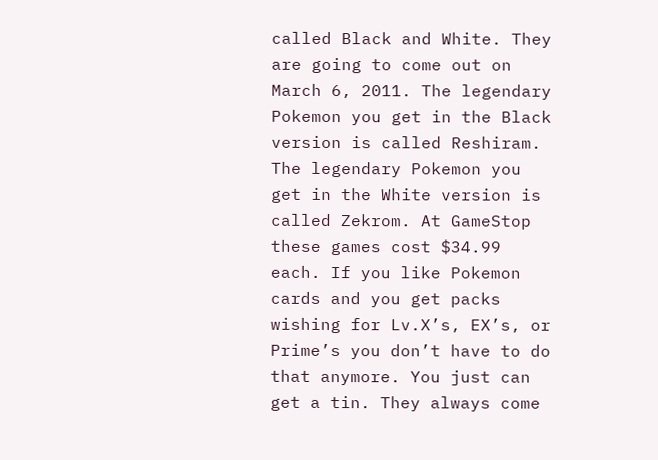called Black and White. They are going to come out on March 6, 2011. The legendary Pokemon you get in the Black version is called Reshiram. The legendary Pokemon you get in the White version is called Zekrom. At GameStop these games cost $34.99 each. If you like Pokemon cards and you get packs wishing for Lv.X’s, EX’s, or Prime’s you don’t have to do that anymore. You just can get a tin. They always come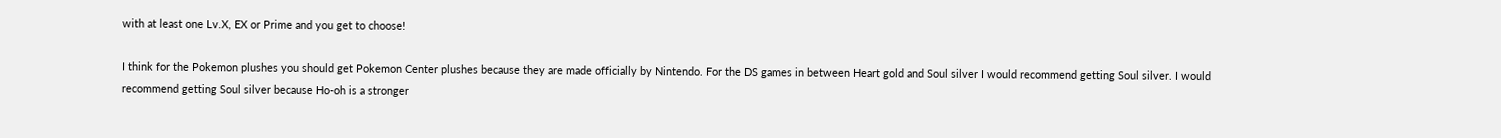with at least one Lv.X, EX or Prime and you get to choose!

I think for the Pokemon plushes you should get Pokemon Center plushes because they are made officially by Nintendo. For the DS games in between Heart gold and Soul silver I would recommend getting Soul silver. I would recommend getting Soul silver because Ho-oh is a stronger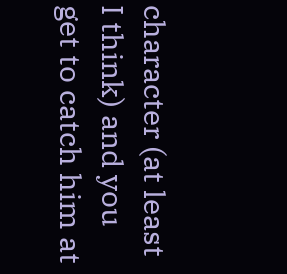character (at least I think) and you get to catch him at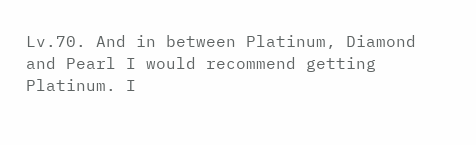Lv.70. And in between Platinum, Diamond and Pearl I would recommend getting Platinum. I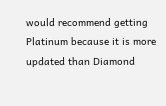would recommend getting Platinum because it is more updated than Diamond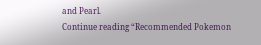and Pearl.
Continue reading “Recommended Pokemon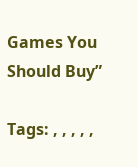Games You Should Buy”

Tags: , , , , ,